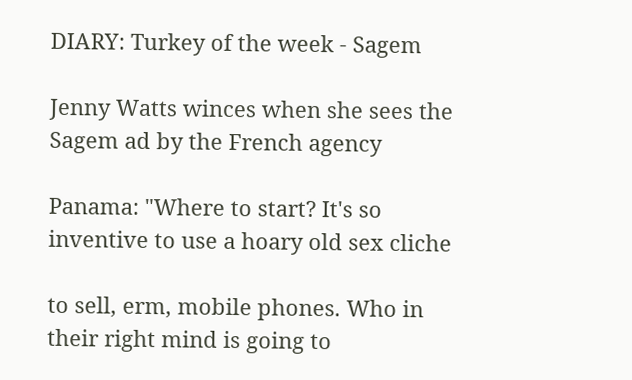DIARY: Turkey of the week - Sagem

Jenny Watts winces when she sees the Sagem ad by the French agency

Panama: "Where to start? It's so inventive to use a hoary old sex cliche

to sell, erm, mobile phones. Who in their right mind is going to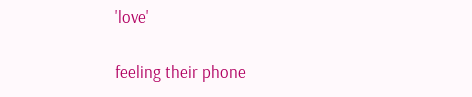'love'

feeling their phone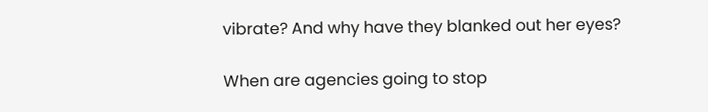vibrate? And why have they blanked out her eyes?

When are agencies going to stop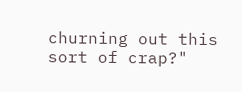churning out this sort of crap?"